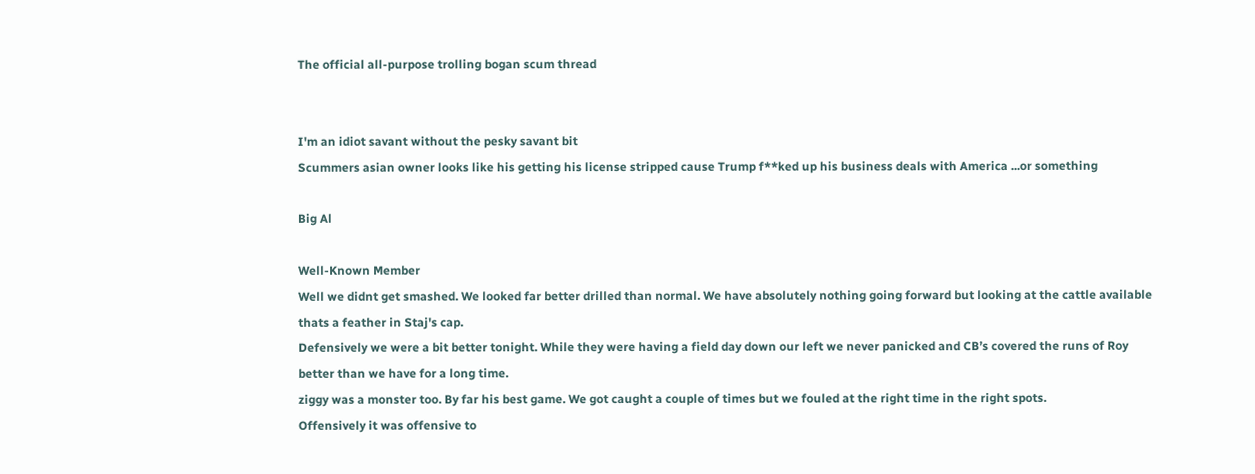The official all-purpose trolling bogan scum thread


I'm an idiot savant without the pesky savant bit
Scummers asian owner looks like his getting his license stripped cause Trump f**ked up his business deals with America ...or something

Big Al

Well-Known Member
Well we didnt get smashed. We looked far better drilled than normal. We have absolutely nothing going forward but looking at the cattle available thats a feather in Staj's cap.
Defensively we were a bit better tonight. While they were having a field day down our left we never panicked and CB’s covered the runs of Roy better than we have for a long time.
ziggy was a monster too. By far his best game. We got caught a couple of times but we fouled at the right time in the right spots.
Offensively it was offensive to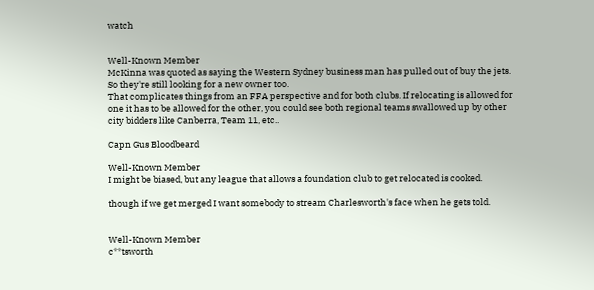watch


Well-Known Member
McKinna was quoted as saying the Western Sydney business man has pulled out of buy the jets. So they're still looking for a new owner too.
That complicates things from an FFA perspective and for both clubs. If relocating is allowed for one it has to be allowed for the other, you could see both regional teams swallowed up by other city bidders like Canberra, Team 11, etc..

Capn Gus Bloodbeard

Well-Known Member
I might be biased, but any league that allows a foundation club to get relocated is cooked.

though if we get merged I want somebody to stream Charlesworth's face when he gets told.


Well-Known Member
c**tsworth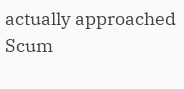actually approached Scum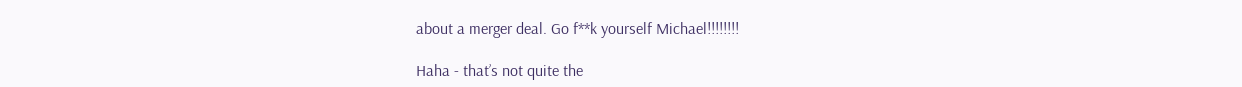about a merger deal. Go f**k yourself Michael!!!!!!!!

Haha - that’s not quite the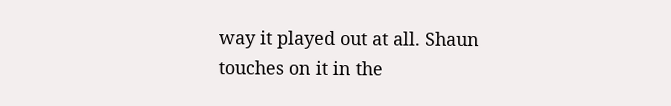way it played out at all. Shaun touches on it in the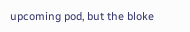upcoming pod, but the bloke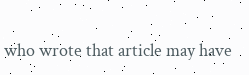who wrote that article may have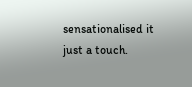sensationalised it just a touch.